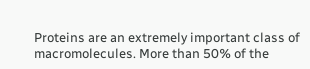Proteins are an extremely important class of macromolecules. More than 50% of the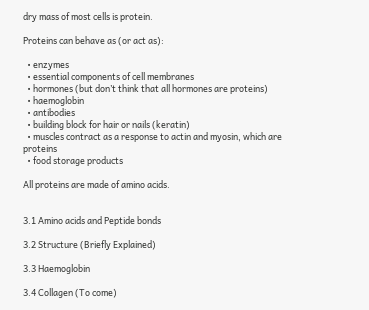dry mass of most cells is protein.

Proteins can behave as (or act as):

  • enzymes
  • essential components of cell membranes
  • hormones (but don’t think that all hormones are proteins)
  • haemoglobin
  • antibodies
  • building block for hair or nails (keratin)
  • muscles contract as a response to actin and myosin, which are proteins
  • food storage products

All proteins are made of amino acids.


3.1 Amino acids and Peptide bonds

3.2 Structure (Briefly Explained)

3.3 Haemoglobin

3.4 Collagen (To come)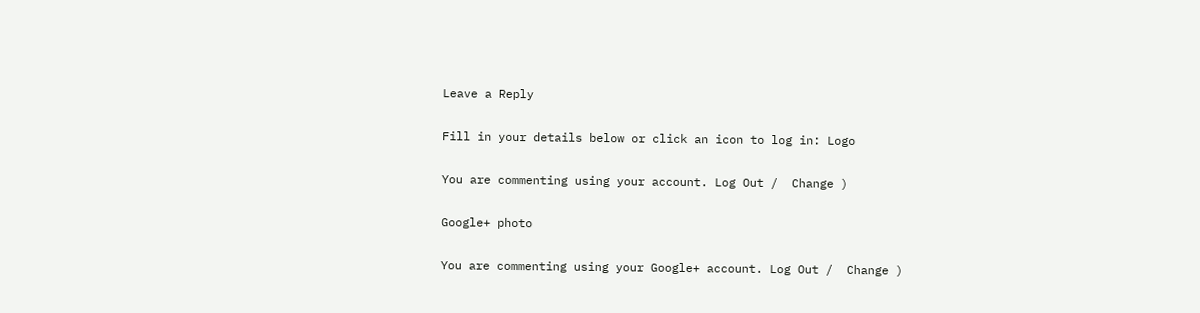Leave a Reply

Fill in your details below or click an icon to log in: Logo

You are commenting using your account. Log Out /  Change )

Google+ photo

You are commenting using your Google+ account. Log Out /  Change )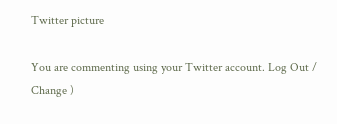Twitter picture

You are commenting using your Twitter account. Log Out /  Change )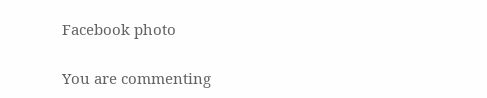Facebook photo

You are commenting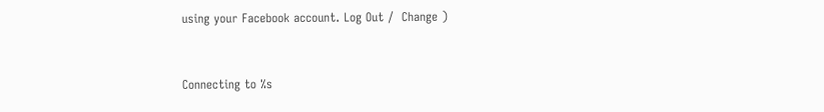using your Facebook account. Log Out /  Change )


Connecting to %s